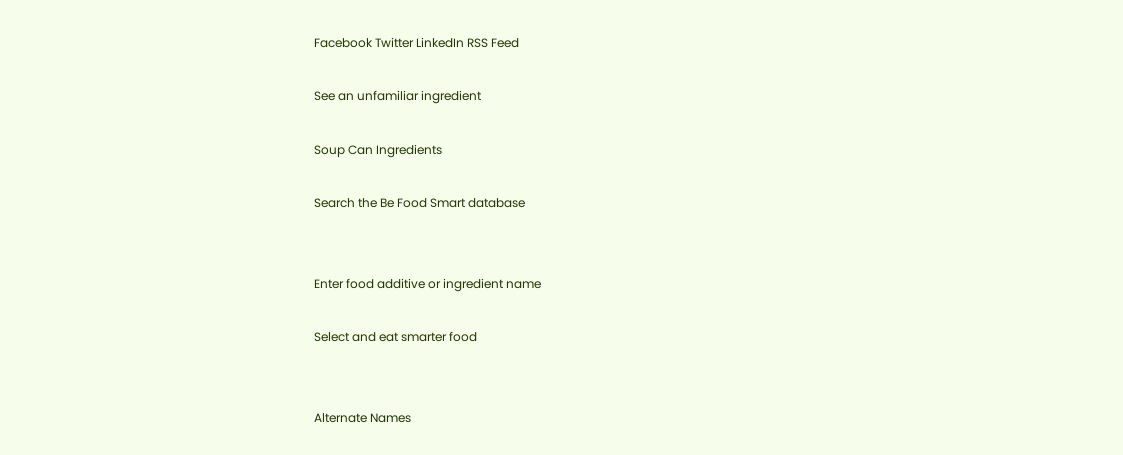Facebook Twitter LinkedIn RSS Feed

See an unfamiliar ingredient

Soup Can Ingredients

Search the Be Food Smart database


Enter food additive or ingredient name

Select and eat smarter food


Alternate Names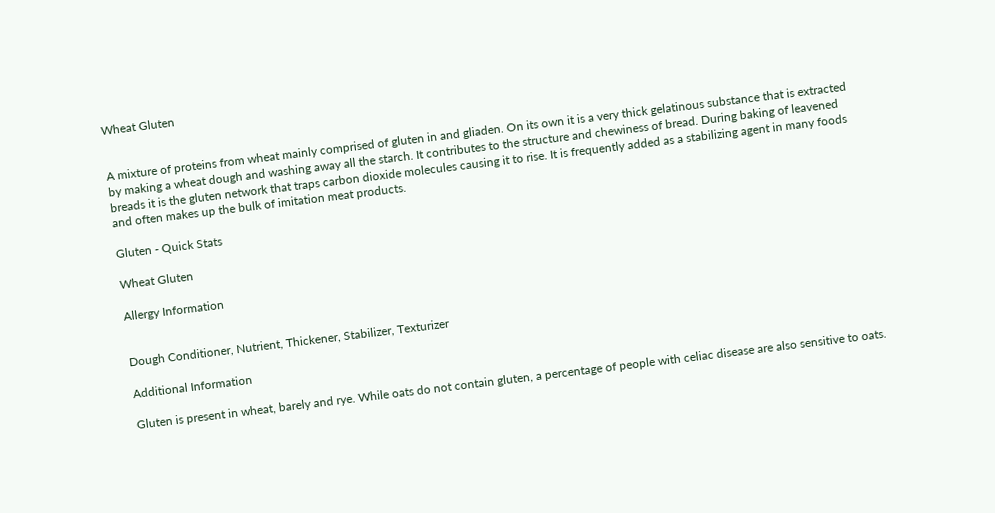Wheat Gluten


A mixture of proteins from wheat mainly comprised of gluten in and gliaden. On its own it is a very thick gelatinous substance that is extracted by making a wheat dough and washing away all the starch. It contributes to the structure and chewiness of bread. During baking of leavened breads it is the gluten network that traps carbon dioxide molecules causing it to rise. It is frequently added as a stabilizing agent in many foods and often makes up the bulk of imitation meat products.

Gluten - Quick Stats

Wheat Gluten

Allergy Information


Dough Conditioner, Nutrient, Thickener, Stabilizer, Texturizer

Additional Information

Gluten is present in wheat, barely and rye. While oats do not contain gluten, a percentage of people with celiac disease are also sensitive to oats.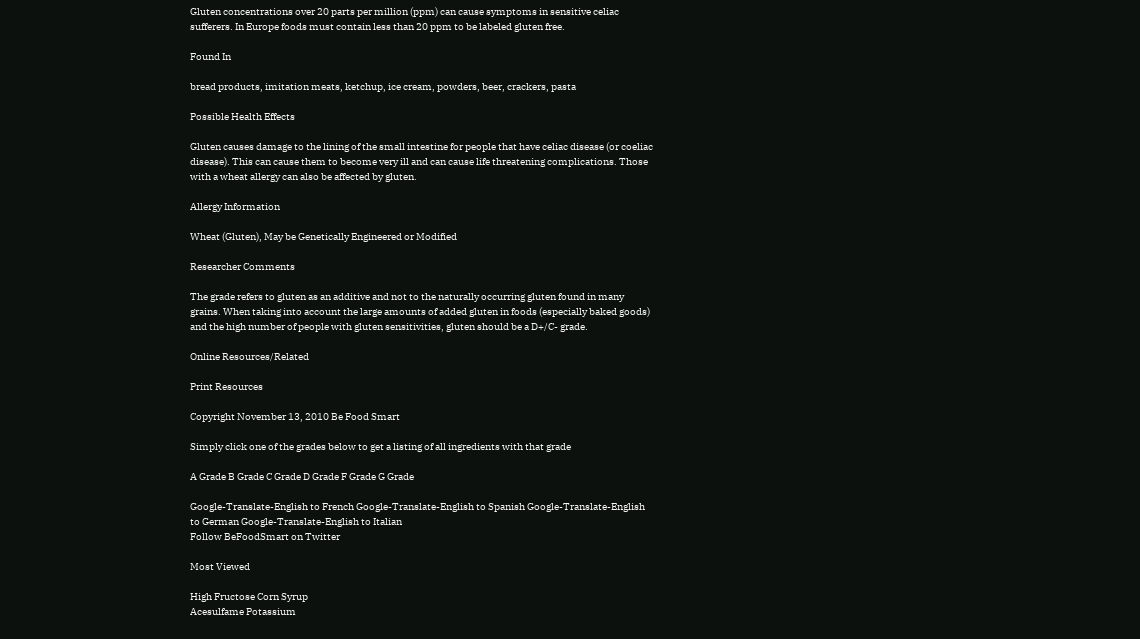Gluten concentrations over 20 parts per million (ppm) can cause symptoms in sensitive celiac sufferers. In Europe foods must contain less than 20 ppm to be labeled gluten free.

Found In

bread products, imitation meats, ketchup, ice cream, powders, beer, crackers, pasta

Possible Health Effects

Gluten causes damage to the lining of the small intestine for people that have celiac disease (or coeliac disease). This can cause them to become very ill and can cause life threatening complications. Those with a wheat allergy can also be affected by gluten.

Allergy Information

Wheat (Gluten), May be Genetically Engineered or Modified

Researcher Comments

The grade refers to gluten as an additive and not to the naturally occurring gluten found in many grains. When taking into account the large amounts of added gluten in foods (especially baked goods) and the high number of people with gluten sensitivities, gluten should be a D+/C- grade.

Online Resources/Related

Print Resources

Copyright November 13, 2010 Be Food Smart

Simply click one of the grades below to get a listing of all ingredients with that grade

A Grade B Grade C Grade D Grade F Grade G Grade

Google-Translate-English to French Google-Translate-English to Spanish Google-Translate-English to German Google-Translate-English to Italian
Follow BeFoodSmart on Twitter

Most Viewed

High Fructose Corn Syrup
Acesulfame Potassium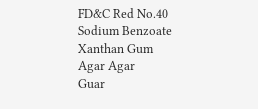FD&C Red No.40
Sodium Benzoate
Xanthan Gum
Agar Agar
Guar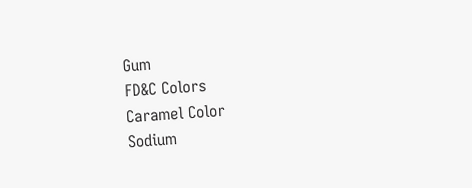Gum
FD&C Colors
Caramel Color
Sodium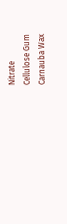Nitrate
Cellulose Gum
Carnauba Wax